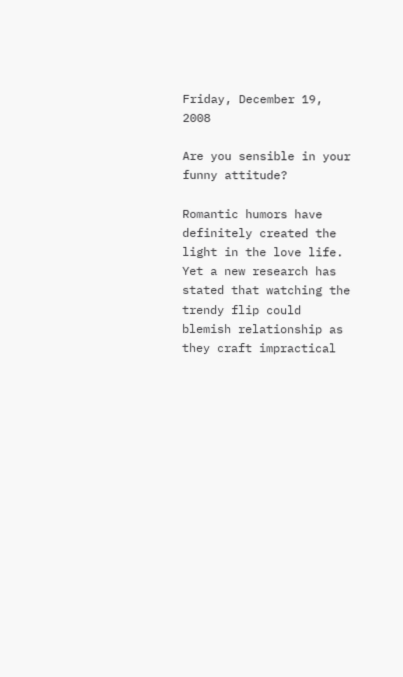Friday, December 19, 2008

Are you sensible in your funny attitude?

Romantic humors have definitely created the light in the love life. Yet a new research has stated that watching the trendy flip could blemish relationship as they craft impractical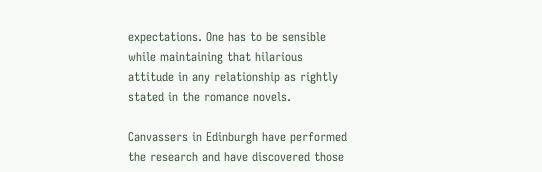expectations. One has to be sensible while maintaining that hilarious attitude in any relationship as rightly stated in the romance novels.

Canvassers in Edinburgh have performed the research and have discovered those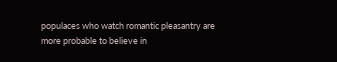populaces who watch romantic pleasantry are more probable to believe in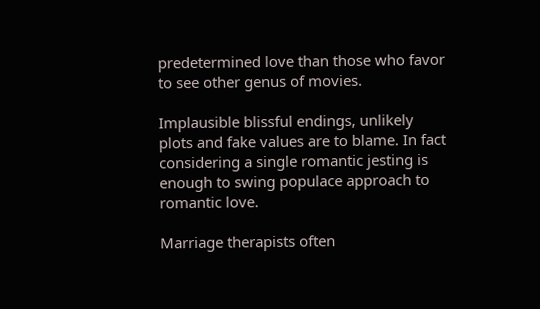predetermined love than those who favor to see other genus of movies.

Implausible blissful endings, unlikely plots and fake values are to blame. In fact considering a single romantic jesting is enough to swing populace approach to romantic love.

Marriage therapists often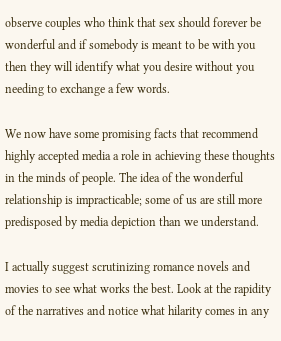observe couples who think that sex should forever be wonderful and if somebody is meant to be with you then they will identify what you desire without you needing to exchange a few words.

We now have some promising facts that recommend highly accepted media a role in achieving these thoughts in the minds of people. The idea of the wonderful relationship is impracticable; some of us are still more predisposed by media depiction than we understand.

I actually suggest scrutinizing romance novels and movies to see what works the best. Look at the rapidity of the narratives and notice what hilarity comes in any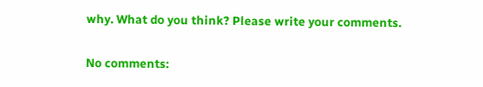why. What do you think? Please write your comments.

No comments: